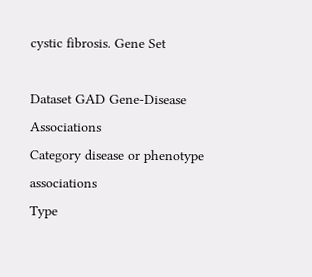cystic fibrosis. Gene Set

Dataset GAD Gene-Disease Associations
Category disease or phenotype associations
Type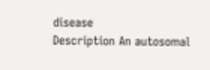disease
Description An autosomal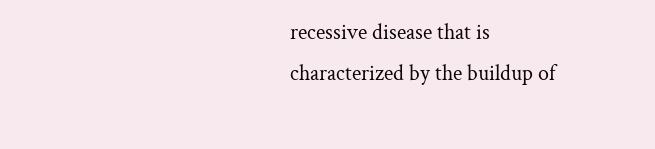recessive disease that is characterized by the buildup of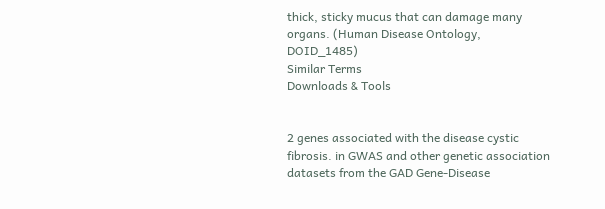thick, sticky mucus that can damage many organs. (Human Disease Ontology, DOID_1485)
Similar Terms
Downloads & Tools


2 genes associated with the disease cystic fibrosis. in GWAS and other genetic association datasets from the GAD Gene-Disease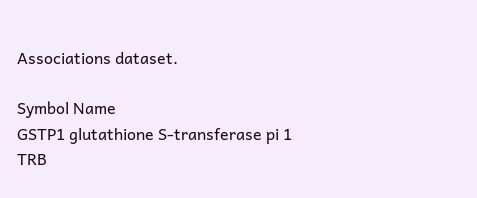Associations dataset.

Symbol Name
GSTP1 glutathione S-transferase pi 1
TRB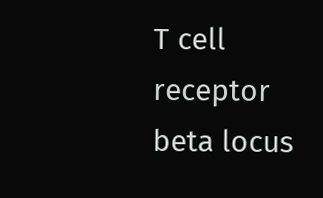T cell receptor beta locus